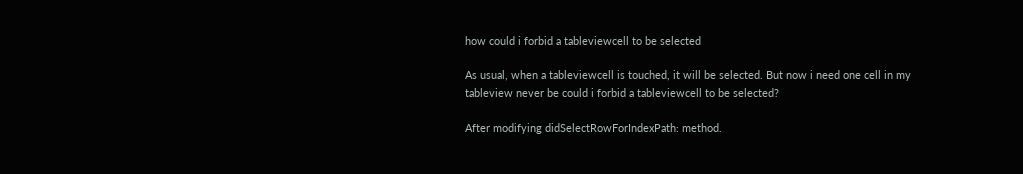how could i forbid a tableviewcell to be selected

As usual, when a tableviewcell is touched, it will be selected. But now i need one cell in my tableview never be could i forbid a tableviewcell to be selected?

After modifying didSelectRowForIndexPath: method.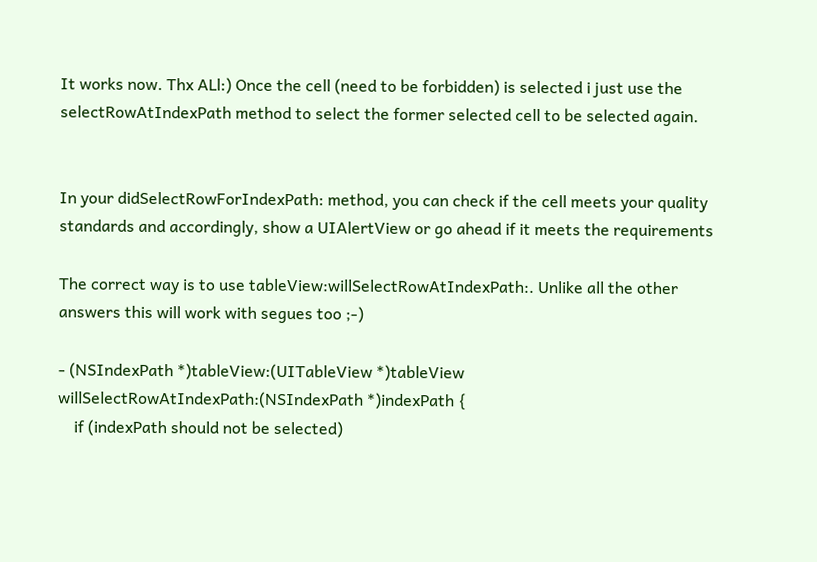It works now. Thx ALl:) Once the cell (need to be forbidden) is selected i just use the selectRowAtIndexPath method to select the former selected cell to be selected again.


In your didSelectRowForIndexPath: method, you can check if the cell meets your quality standards and accordingly, show a UIAlertView or go ahead if it meets the requirements

The correct way is to use tableView:willSelectRowAtIndexPath:. Unlike all the other answers this will work with segues too ;-)

- (NSIndexPath *)tableView:(UITableView *)tableView willSelectRowAtIndexPath:(NSIndexPath *)indexPath {
    if (indexPath should not be selected)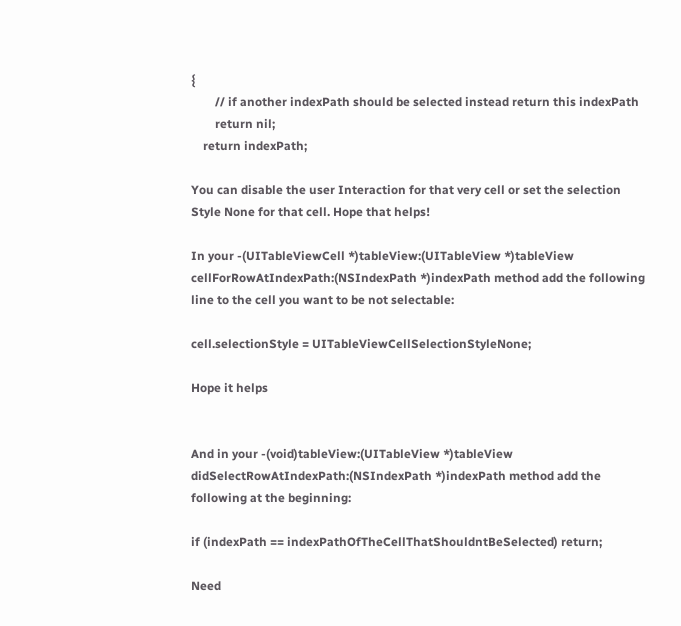{
        // if another indexPath should be selected instead return this indexPath
        return nil;
    return indexPath;

You can disable the user Interaction for that very cell or set the selection Style None for that cell. Hope that helps!

In your -(UITableViewCell *)tableView:(UITableView *)tableView cellForRowAtIndexPath:(NSIndexPath *)indexPath method add the following line to the cell you want to be not selectable:

cell.selectionStyle = UITableViewCellSelectionStyleNone;

Hope it helps


And in your -(void)tableView:(UITableView *)tableView didSelectRowAtIndexPath:(NSIndexPath *)indexPath method add the following at the beginning:

if (indexPath == indexPathOfTheCellThatShouldntBeSelected) return;

Need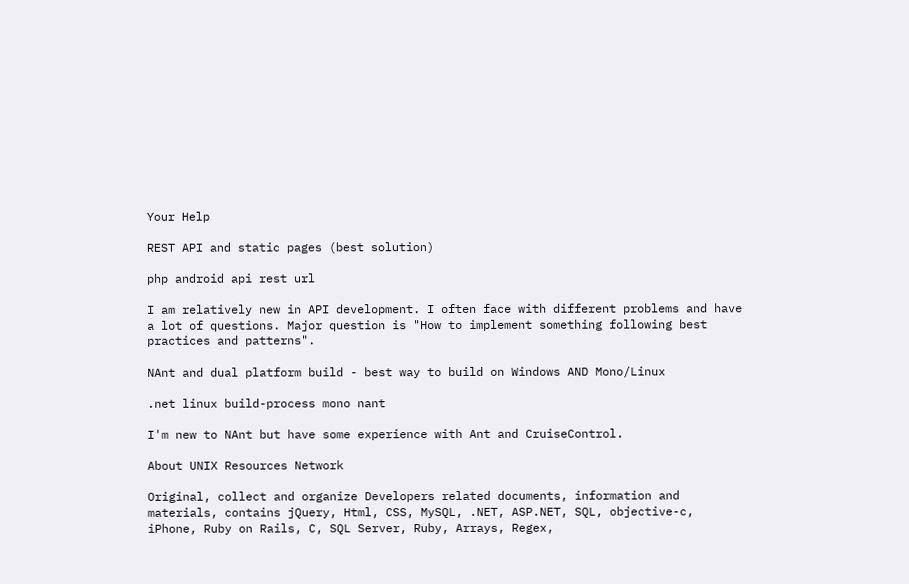Your Help

REST API and static pages (best solution)

php android api rest url

I am relatively new in API development. I often face with different problems and have a lot of questions. Major question is "How to implement something following best practices and patterns".

NAnt and dual platform build - best way to build on Windows AND Mono/Linux

.net linux build-process mono nant

I'm new to NAnt but have some experience with Ant and CruiseControl.

About UNIX Resources Network

Original, collect and organize Developers related documents, information and materials, contains jQuery, Html, CSS, MySQL, .NET, ASP.NET, SQL, objective-c, iPhone, Ruby on Rails, C, SQL Server, Ruby, Arrays, Regex,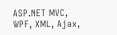ASP.NET MVC, WPF, XML, Ajax,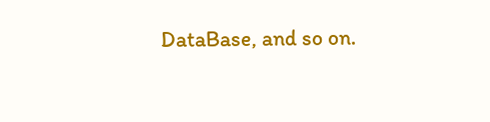DataBase, and so on.